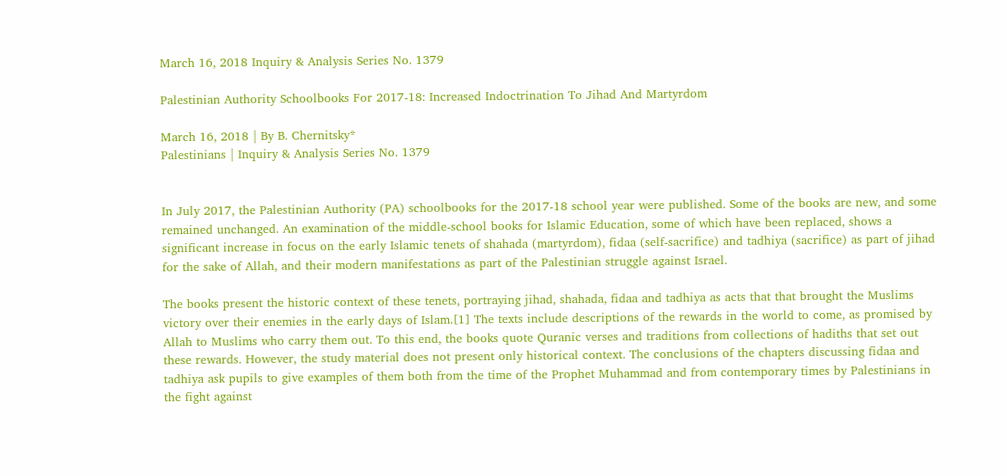March 16, 2018 Inquiry & Analysis Series No. 1379

Palestinian Authority Schoolbooks For 2017-18: Increased Indoctrination To Jihad And Martyrdom

March 16, 2018 | By B. Chernitsky*
Palestinians | Inquiry & Analysis Series No. 1379


In July 2017, the Palestinian Authority (PA) schoolbooks for the 2017-18 school year were published. Some of the books are new, and some remained unchanged. An examination of the middle-school books for Islamic Education, some of which have been replaced, shows a significant increase in focus on the early Islamic tenets of shahada (martyrdom), fidaa (self-sacrifice) and tadhiya (sacrifice) as part of jihad for the sake of Allah, and their modern manifestations as part of the Palestinian struggle against Israel.

The books present the historic context of these tenets, portraying jihad, shahada, fidaa and tadhiya as acts that that brought the Muslims victory over their enemies in the early days of Islam.[1] The texts include descriptions of the rewards in the world to come, as promised by Allah to Muslims who carry them out. To this end, the books quote Quranic verses and traditions from collections of hadiths that set out these rewards. However, the study material does not present only historical context. The conclusions of the chapters discussing fidaa and tadhiya ask pupils to give examples of them both from the time of the Prophet Muhammad and from contemporary times by Palestinians in the fight against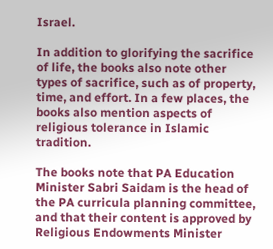Israel.

In addition to glorifying the sacrifice of life, the books also note other types of sacrifice, such as of property, time, and effort. In a few places, the books also mention aspects of religious tolerance in Islamic tradition.

The books note that PA Education Minister Sabri Saidam is the head of the PA curricula planning committee, and that their content is approved by Religious Endowments Minister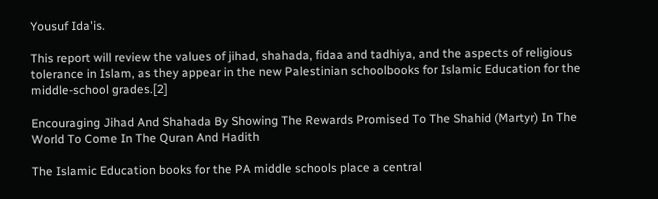Yousuf Ida'is.

This report will review the values of jihad, shahada, fidaa and tadhiya, and the aspects of religious tolerance in Islam, as they appear in the new Palestinian schoolbooks for Islamic Education for the middle-school grades.[2]

Encouraging Jihad And Shahada By Showing The Rewards Promised To The Shahid (Martyr) In The World To Come In The Quran And Hadith

The Islamic Education books for the PA middle schools place a central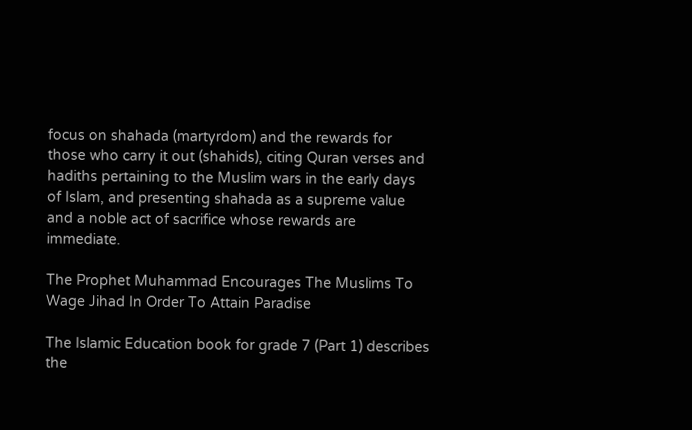focus on shahada (martyrdom) and the rewards for those who carry it out (shahids), citing Quran verses and hadiths pertaining to the Muslim wars in the early days of Islam, and presenting shahada as a supreme value and a noble act of sacrifice whose rewards are immediate.

The Prophet Muhammad Encourages The Muslims To Wage Jihad In Order To Attain Paradise

The Islamic Education book for grade 7 (Part 1) describes the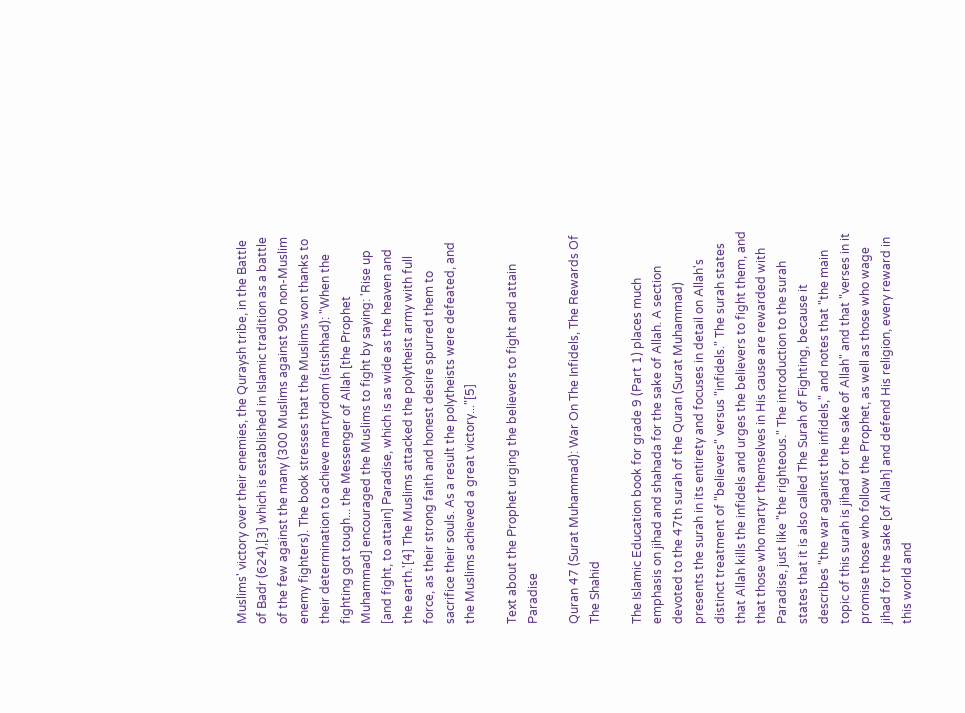Muslims' victory over their enemies, the Quraysh tribe, in the Battle of Badr (624),[3] which is established in Islamic tradition as a battle of the few against the many (300 Muslims against 900 non-Muslim enemy fighters). The book stresses that the Muslims won thanks to their determination to achieve martyrdom (istishhad): "When the fighting got tough... the Messenger of Allah [the Prophet Muhammad] encouraged the Muslims to fight by saying: 'Rise up [and fight, to attain] Paradise, which is as wide as the heaven and the earth.'[4] The Muslims attacked the polytheist army with full force, as their strong faith and honest desire spurred them to sacrifice their souls. As a result the polytheists were defeated, and the Muslims achieved a great victory..."[5]

Text about the Prophet urging the believers to fight and attain Paradise

Quran 47 (Surat Muhammad): War On The Infidels, The Rewards Of The Shahid

The Islamic Education book for grade 9 (Part 1) places much emphasis on jihad and shahada for the sake of Allah. A section devoted to the 47th surah of the Quran (Surat Muhammad) presents the surah in its entirety and focuses in detail on Allah's distinct treatment of "believers" versus "infidels." The surah states that Allah kills the infidels and urges the believers to fight them, and that those who martyr themselves in His cause are rewarded with Paradise, just like "the righteous." The introduction to the surah states that it is also called The Surah of Fighting, because it describes "the war against the infidels," and notes that "the main topic of this surah is jihad for the sake of Allah" and that "verses in it promise those who follow the Prophet, as well as those who wage jihad for the sake [of Allah] and defend His religion, every reward in this world and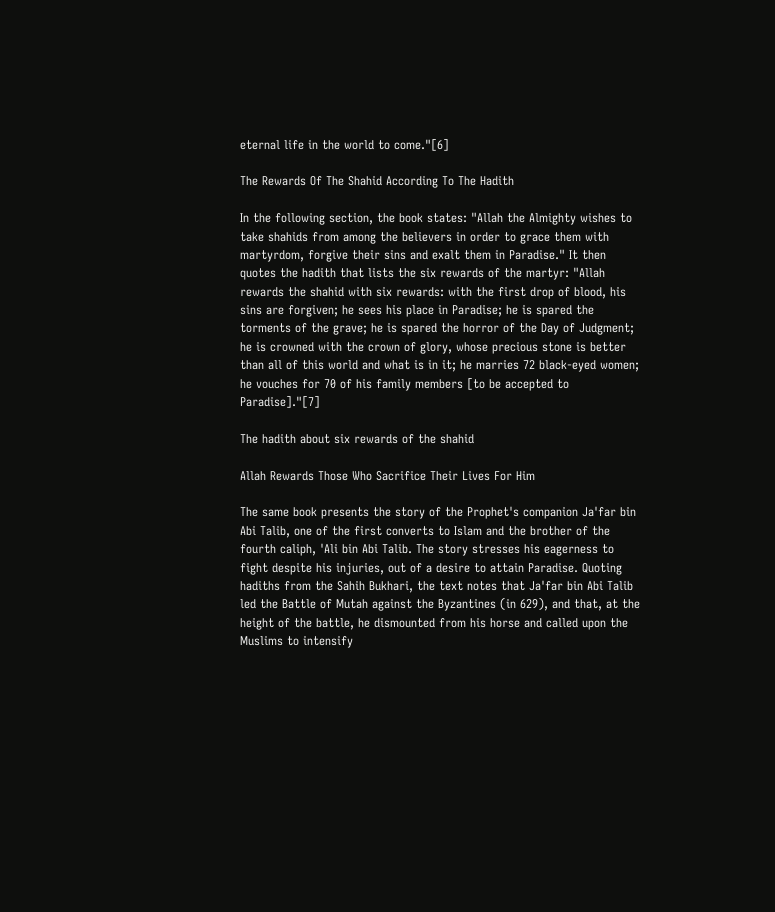eternal life in the world to come."[6]

The Rewards Of The Shahid According To The Hadith

In the following section, the book states: "Allah the Almighty wishes to take shahids from among the believers in order to grace them with martyrdom, forgive their sins and exalt them in Paradise." It then quotes the hadith that lists the six rewards of the martyr: "Allah rewards the shahid with six rewards: with the first drop of blood, his sins are forgiven; he sees his place in Paradise; he is spared the torments of the grave; he is spared the horror of the Day of Judgment; he is crowned with the crown of glory, whose precious stone is better than all of this world and what is in it; he marries 72 black-eyed women; he vouches for 70 of his family members [to be accepted to Paradise]."[7]

The hadith about six rewards of the shahid

Allah Rewards Those Who Sacrifice Their Lives For Him

The same book presents the story of the Prophet's companion Ja'far bin Abi Talib, one of the first converts to Islam and the brother of the fourth caliph, 'Ali bin Abi Talib. The story stresses his eagerness to fight despite his injuries, out of a desire to attain Paradise. Quoting hadiths from the Sahih Bukhari, the text notes that Ja'far bin Abi Talib led the Battle of Mutah against the Byzantines (in 629), and that, at the height of the battle, he dismounted from his horse and called upon the Muslims to intensify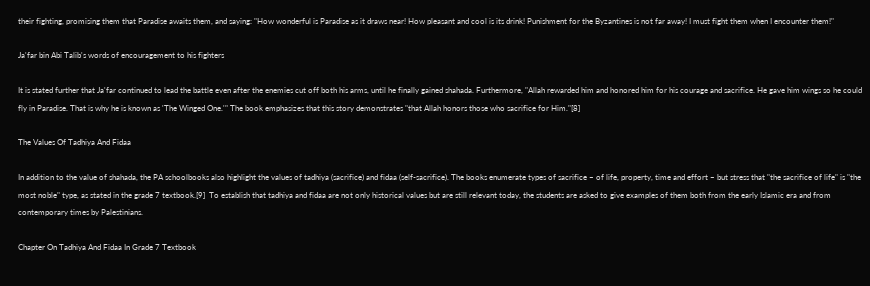their fighting, promising them that Paradise awaits them, and saying: "How wonderful is Paradise as it draws near! How pleasant and cool is its drink! Punishment for the Byzantines is not far away! I must fight them when I encounter them!"

Ja'far bin Abi Talib's words of encouragement to his fighters

It is stated further that Ja'far continued to lead the battle even after the enemies cut off both his arms, until he finally gained shahada. Furthermore, "Allah rewarded him and honored him for his courage and sacrifice. He gave him wings so he could fly in Paradise. That is why he is known as 'The Winged One.'" The book emphasizes that this story demonstrates "that Allah honors those who sacrifice for Him."[8]

The Values Of Tadhiya And Fidaa

In addition to the value of shahada, the PA schoolbooks also highlight the values of tadhiya (sacrifice) and fidaa (self-sacrifice). The books enumerate types of sacrifice – of life, property, time and effort – but stress that "the sacrifice of life" is "the most noble" type, as stated in the grade 7 textbook.[9]  To establish that tadhiya and fidaa are not only historical values but are still relevant today, the students are asked to give examples of them both from the early Islamic era and from contemporary times by Palestinians.

Chapter On Tadhiya And Fidaa In Grade 7 Textbook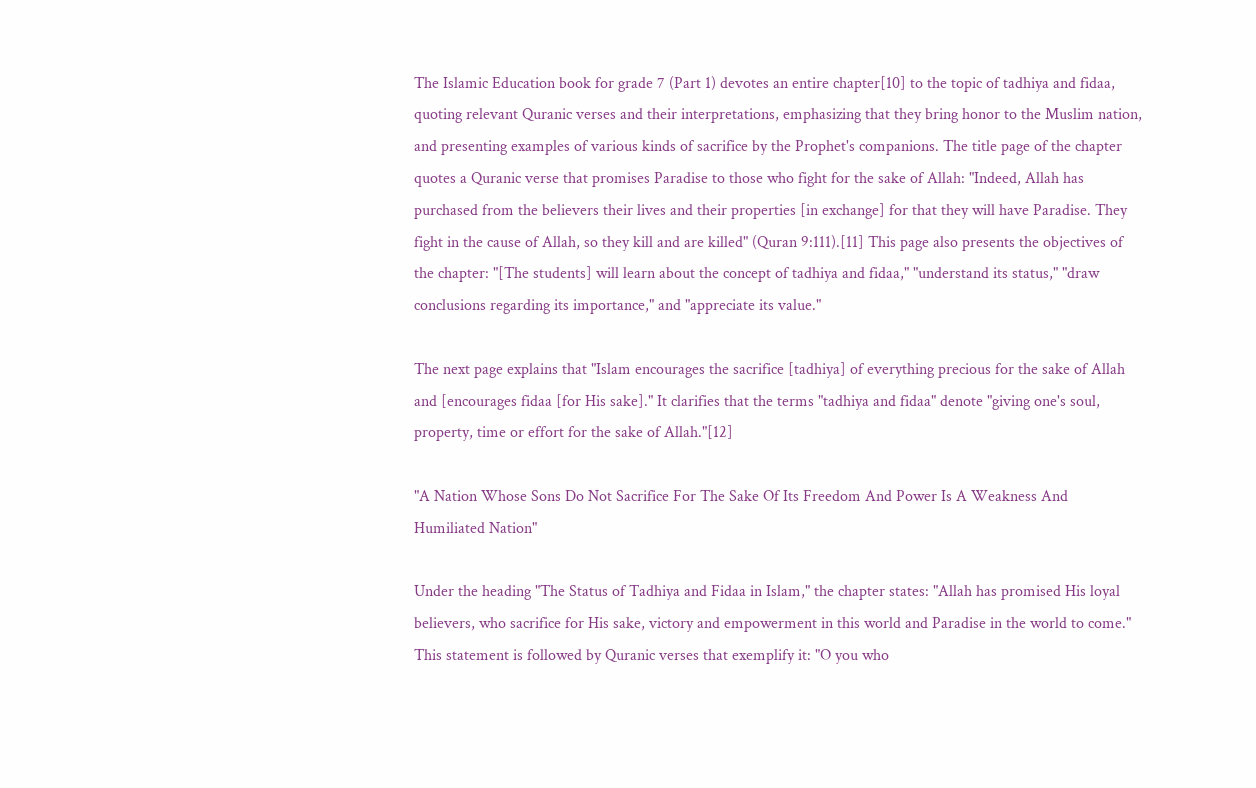The Islamic Education book for grade 7 (Part 1) devotes an entire chapter[10] to the topic of tadhiya and fidaa, quoting relevant Quranic verses and their interpretations, emphasizing that they bring honor to the Muslim nation, and presenting examples of various kinds of sacrifice by the Prophet's companions. The title page of the chapter quotes a Quranic verse that promises Paradise to those who fight for the sake of Allah: "Indeed, Allah has purchased from the believers their lives and their properties [in exchange] for that they will have Paradise. They fight in the cause of Allah, so they kill and are killed" (Quran 9:111).[11] This page also presents the objectives of the chapter: "[The students] will learn about the concept of tadhiya and fidaa," "understand its status," "draw conclusions regarding its importance," and "appreciate its value."

The next page explains that "Islam encourages the sacrifice [tadhiya] of everything precious for the sake of Allah and [encourages fidaa [for His sake]." It clarifies that the terms "tadhiya and fidaa" denote "giving one's soul, property, time or effort for the sake of Allah."[12]

"A Nation Whose Sons Do Not Sacrifice For The Sake Of Its Freedom And Power Is A Weakness And Humiliated Nation"

Under the heading "The Status of Tadhiya and Fidaa in Islam," the chapter states: "Allah has promised His loyal believers, who sacrifice for His sake, victory and empowerment in this world and Paradise in the world to come." This statement is followed by Quranic verses that exemplify it: "O you who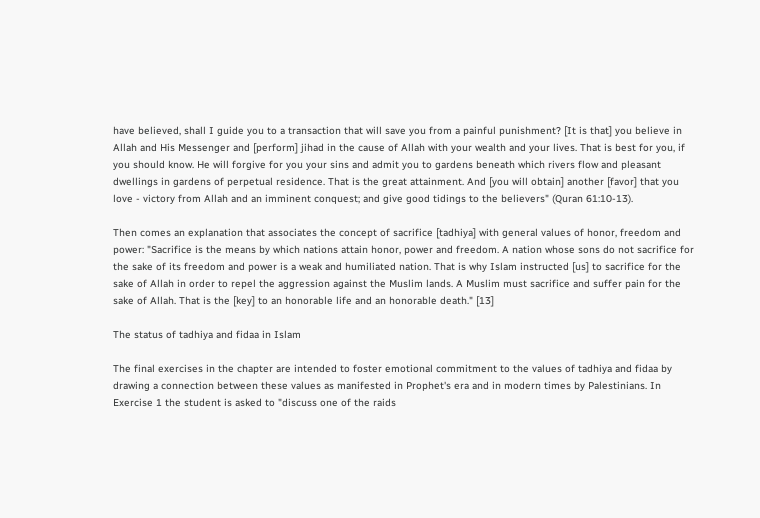have believed, shall I guide you to a transaction that will save you from a painful punishment? [It is that] you believe in Allah and His Messenger and [perform] jihad in the cause of Allah with your wealth and your lives. That is best for you, if you should know. He will forgive for you your sins and admit you to gardens beneath which rivers flow and pleasant dwellings in gardens of perpetual residence. That is the great attainment. And [you will obtain] another [favor] that you love - victory from Allah and an imminent conquest; and give good tidings to the believers" (Quran 61:10-13).

Then comes an explanation that associates the concept of sacrifice [tadhiya] with general values of honor, freedom and power: "Sacrifice is the means by which nations attain honor, power and freedom. A nation whose sons do not sacrifice for the sake of its freedom and power is a weak and humiliated nation. That is why Islam instructed [us] to sacrifice for the sake of Allah in order to repel the aggression against the Muslim lands. A Muslim must sacrifice and suffer pain for the sake of Allah. That is the [key] to an honorable life and an honorable death." [13]

The status of tadhiya and fidaa in Islam

The final exercises in the chapter are intended to foster emotional commitment to the values of tadhiya and fidaa by drawing a connection between these values as manifested in Prophet's era and in modern times by Palestinians. In Exercise 1 the student is asked to "discuss one of the raids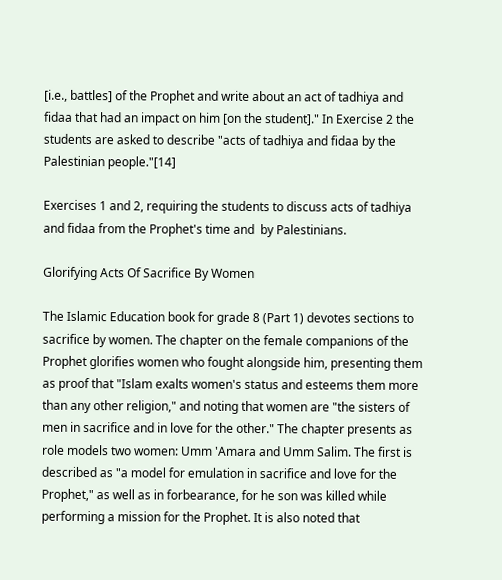[i.e., battles] of the Prophet and write about an act of tadhiya and fidaa that had an impact on him [on the student]." In Exercise 2 the students are asked to describe "acts of tadhiya and fidaa by the Palestinian people."[14]

Exercises 1 and 2, requiring the students to discuss acts of tadhiya and fidaa from the Prophet's time and  by Palestinians.

Glorifying Acts Of Sacrifice By Women

The Islamic Education book for grade 8 (Part 1) devotes sections to sacrifice by women. The chapter on the female companions of the Prophet glorifies women who fought alongside him, presenting them as proof that "Islam exalts women's status and esteems them more than any other religion," and noting that women are "the sisters of men in sacrifice and in love for the other." The chapter presents as role models two women: Umm 'Amara and Umm Salim. The first is described as "a model for emulation in sacrifice and love for the Prophet," as well as in forbearance, for he son was killed while performing a mission for the Prophet. It is also noted that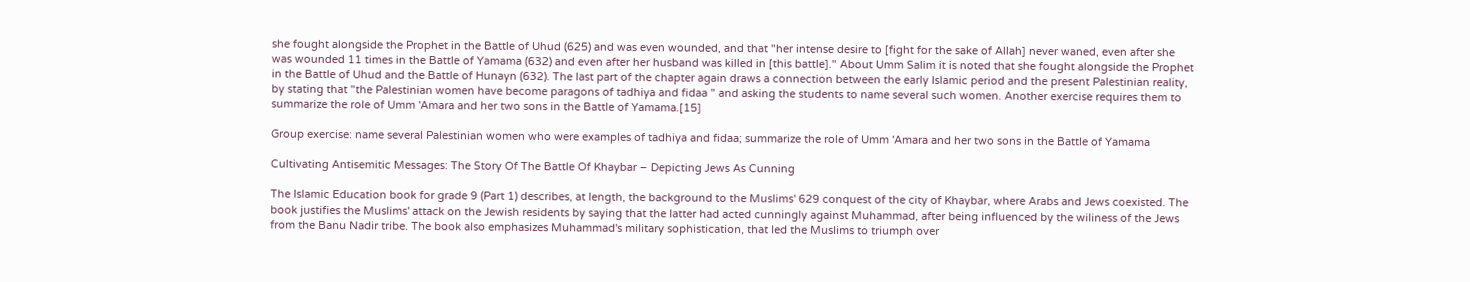she fought alongside the Prophet in the Battle of Uhud (625) and was even wounded, and that "her intense desire to [fight for the sake of Allah] never waned, even after she was wounded 11 times in the Battle of Yamama (632) and even after her husband was killed in [this battle]." About Umm Salim it is noted that she fought alongside the Prophet in the Battle of Uhud and the Battle of Hunayn (632). The last part of the chapter again draws a connection between the early Islamic period and the present Palestinian reality, by stating that "the Palestinian women have become paragons of tadhiya and fidaa " and asking the students to name several such women. Another exercise requires them to summarize the role of Umm 'Amara and her two sons in the Battle of Yamama.[15]

Group exercise: name several Palestinian women who were examples of tadhiya and fidaa; summarize the role of Umm 'Amara and her two sons in the Battle of Yamama

Cultivating Antisemitic Messages: The Story Of The Battle Of Khaybar – Depicting Jews As Cunning

The Islamic Education book for grade 9 (Part 1) describes, at length, the background to the Muslims' 629 conquest of the city of Khaybar, where Arabs and Jews coexisted. The book justifies the Muslims' attack on the Jewish residents by saying that the latter had acted cunningly against Muhammad, after being influenced by the wiliness of the Jews from the Banu Nadir tribe. The book also emphasizes Muhammad's military sophistication, that led the Muslims to triumph over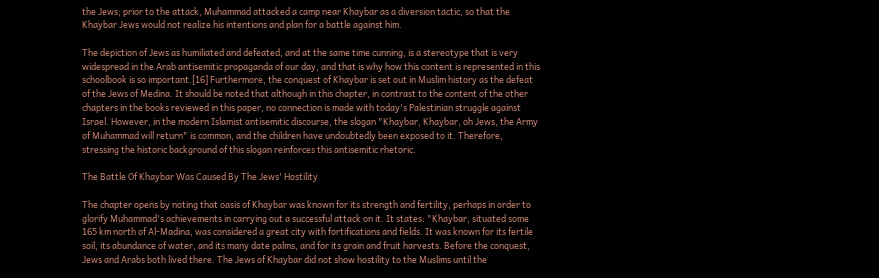the Jews; prior to the attack, Muhammad attacked a camp near Khaybar as a diversion tactic, so that the Khaybar Jews would not realize his intentions and plan for a battle against him.

The depiction of Jews as humiliated and defeated, and at the same time cunning, is a stereotype that is very widespread in the Arab antisemitic propaganda of our day, and that is why how this content is represented in this schoolbook is so important.[16] Furthermore, the conquest of Khaybar is set out in Muslim history as the defeat of the Jews of Medina. It should be noted that although in this chapter, in contrast to the content of the other chapters in the books reviewed in this paper, no connection is made with today's Palestinian struggle against Israel. However, in the modern Islamist antisemitic discourse, the slogan "Khaybar, Khaybar, oh Jews, the Army of Muhammad will return" is common, and the children have undoubtedly been exposed to it. Therefore, stressing the historic background of this slogan reinforces this antisemitic rhetoric.

The Battle Of Khaybar Was Caused By The Jews' Hostility

The chapter opens by noting that oasis of Khaybar was known for its strength and fertility, perhaps in order to glorify Muhammad's achievements in carrying out a successful attack on it. It states: "Khaybar, situated some 165 km north of Al-Madina, was considered a great city with fortifications and fields. It was known for its fertile soil, its abundance of water, and its many date palms, and for its grain and fruit harvests. Before the conquest, Jews and Arabs both lived there. The Jews of Khaybar did not show hostility to the Muslims until the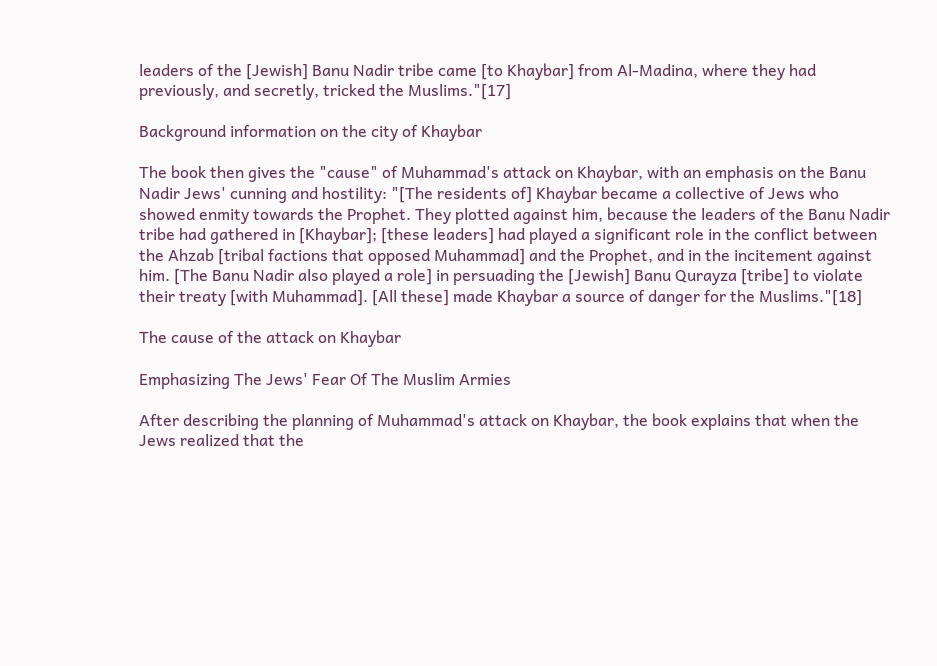leaders of the [Jewish] Banu Nadir tribe came [to Khaybar] from Al-Madina, where they had previously, and secretly, tricked the Muslims."[17]

Background information on the city of Khaybar

The book then gives the "cause" of Muhammad's attack on Khaybar, with an emphasis on the Banu Nadir Jews' cunning and hostility: "[The residents of] Khaybar became a collective of Jews who showed enmity towards the Prophet. They plotted against him, because the leaders of the Banu Nadir tribe had gathered in [Khaybar]; [these leaders] had played a significant role in the conflict between the Ahzab [tribal factions that opposed Muhammad] and the Prophet, and in the incitement against him. [The Banu Nadir also played a role] in persuading the [Jewish] Banu Qurayza [tribe] to violate their treaty [with Muhammad]. [All these] made Khaybar a source of danger for the Muslims."[18]

The cause of the attack on Khaybar

Emphasizing The Jews' Fear Of The Muslim Armies

After describing the planning of Muhammad's attack on Khaybar, the book explains that when the Jews realized that the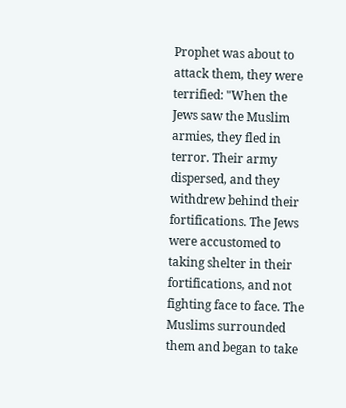Prophet was about to attack them, they were terrified: "When the Jews saw the Muslim armies, they fled in terror. Their army dispersed, and they withdrew behind their fortifications. The Jews were accustomed to taking shelter in their fortifications, and not fighting face to face. The Muslims surrounded them and began to take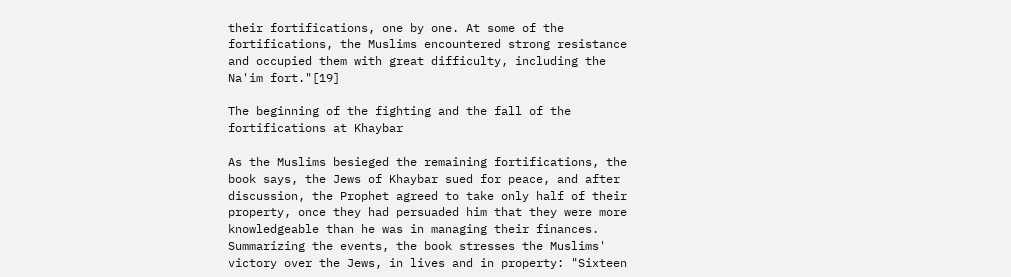their fortifications, one by one. At some of the fortifications, the Muslims encountered strong resistance and occupied them with great difficulty, including the Na'im fort."[19]

The beginning of the fighting and the fall of the fortifications at Khaybar

As the Muslims besieged the remaining fortifications, the book says, the Jews of Khaybar sued for peace, and after discussion, the Prophet agreed to take only half of their property, once they had persuaded him that they were more knowledgeable than he was in managing their finances. Summarizing the events, the book stresses the Muslims' victory over the Jews, in lives and in property: "Sixteen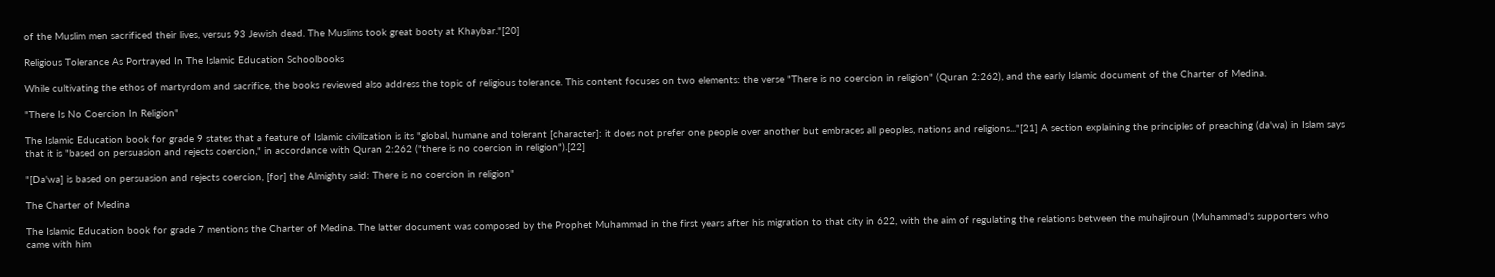of the Muslim men sacrificed their lives, versus 93 Jewish dead. The Muslims took great booty at Khaybar."[20]

Religious Tolerance As Portrayed In The Islamic Education Schoolbooks

While cultivating the ethos of martyrdom and sacrifice, the books reviewed also address the topic of religious tolerance. This content focuses on two elements: the verse "There is no coercion in religion" (Quran 2:262), and the early Islamic document of the Charter of Medina.

"There Is No Coercion In Religion"

The Islamic Education book for grade 9 states that a feature of Islamic civilization is its "global, humane and tolerant [character]: it does not prefer one people over another but embraces all peoples, nations and religions..."[21] A section explaining the principles of preaching (da'wa) in Islam says that it is "based on persuasion and rejects coercion," in accordance with Quran 2:262 ("there is no coercion in religion").[22]

"[Da'wa] is based on persuasion and rejects coercion, [for] the Almighty said: There is no coercion in religion"

The Charter of Medina

The Islamic Education book for grade 7 mentions the Charter of Medina. The latter document was composed by the Prophet Muhammad in the first years after his migration to that city in 622, with the aim of regulating the relations between the muhajiroun (Muhammad's supporters who came with him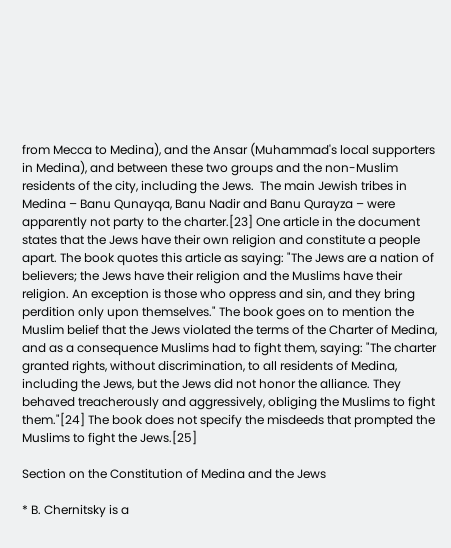from Mecca to Medina), and the Ansar (Muhammad's local supporters in Medina), and between these two groups and the non-Muslim residents of the city, including the Jews.  The main Jewish tribes in Medina – Banu Qunayqa, Banu Nadir and Banu Qurayza – were apparently not party to the charter.[23] One article in the document states that the Jews have their own religion and constitute a people apart. The book quotes this article as saying: "The Jews are a nation of believers; the Jews have their religion and the Muslims have their religion. An exception is those who oppress and sin, and they bring perdition only upon themselves." The book goes on to mention the Muslim belief that the Jews violated the terms of the Charter of Medina, and as a consequence Muslims had to fight them, saying: "The charter granted rights, without discrimination, to all residents of Medina, including the Jews, but the Jews did not honor the alliance. They behaved treacherously and aggressively, obliging the Muslims to fight them."[24] The book does not specify the misdeeds that prompted the Muslims to fight the Jews.[25]

Section on the Constitution of Medina and the Jews

* B. Chernitsky is a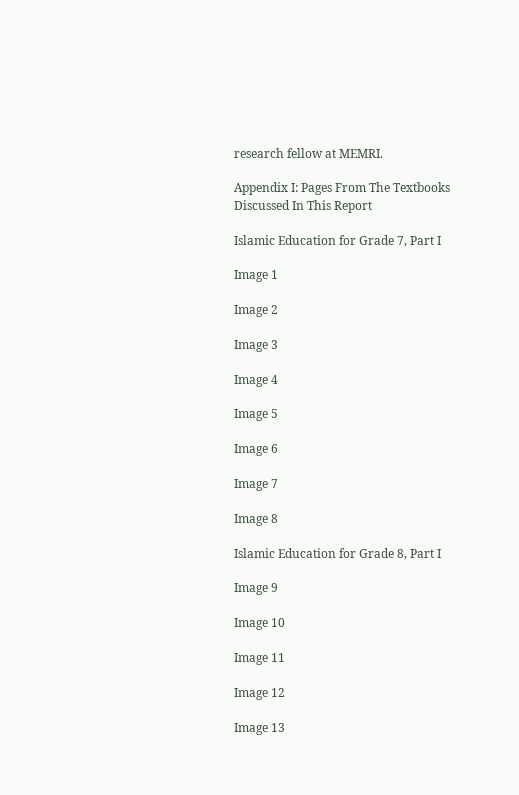research fellow at MEMRI.

Appendix I: Pages From The Textbooks Discussed In This Report

Islamic Education for Grade 7, Part I

Image 1

Image 2

Image 3

Image 4

Image 5

Image 6

Image 7

Image 8

Islamic Education for Grade 8, Part I

Image 9

Image 10

Image 11

Image 12

Image 13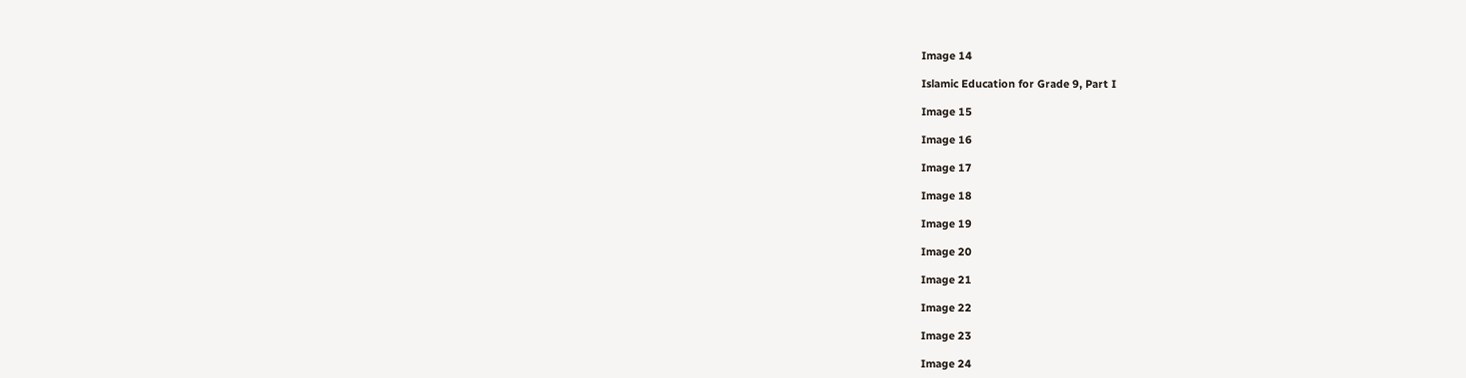Image 14

Islamic Education for Grade 9, Part I

Image 15

Image 16

Image 17

Image 18

Image 19

Image 20

Image 21

Image 22

Image 23

Image 24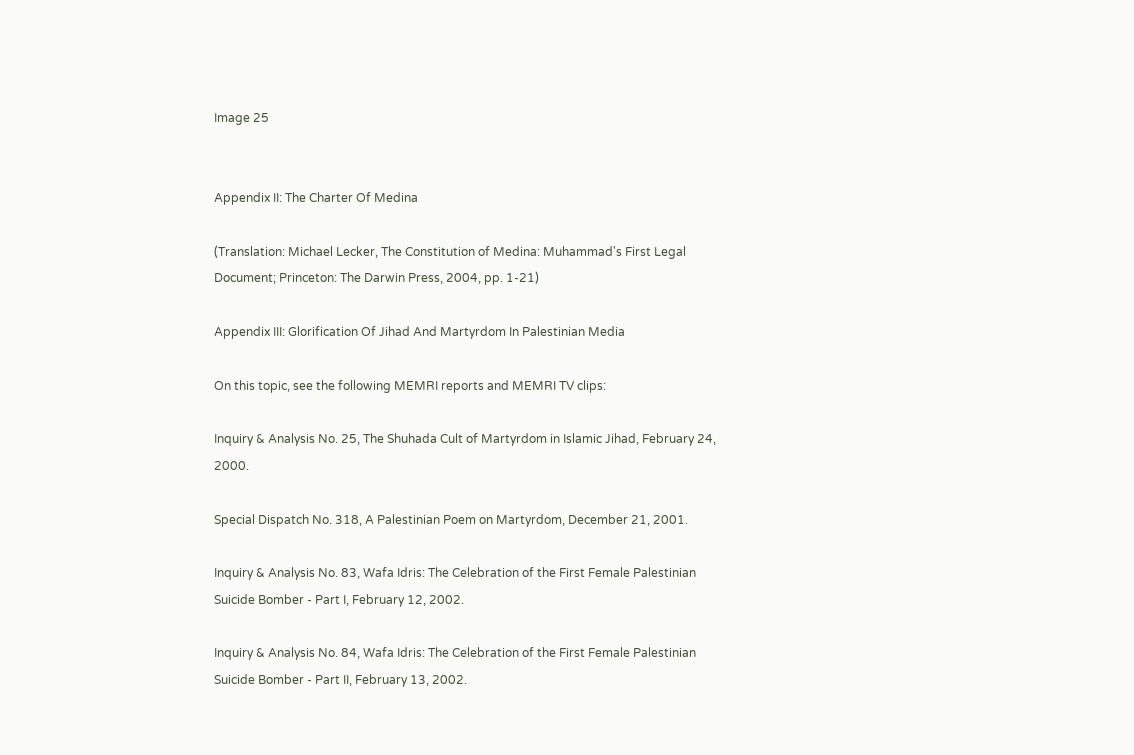Image 25


Appendix II: The Charter Of Medina

(Translation: Michael Lecker, The Constitution of Medina: Muhammad's First Legal Document; Princeton: The Darwin Press, 2004, pp. 1-21)

Appendix III: Glorification Of Jihad And Martyrdom In Palestinian Media

On this topic, see the following MEMRI reports and MEMRI TV clips:

Inquiry & Analysis No. 25, The Shuhada Cult of Martyrdom in Islamic Jihad, February 24, 2000.

Special Dispatch No. 318, A Palestinian Poem on Martyrdom, December 21, 2001.

Inquiry & Analysis No. 83, Wafa Idris: The Celebration of the First Female Palestinian Suicide Bomber - Part I, February 12, 2002.

Inquiry & Analysis No. 84, Wafa Idris: The Celebration of the First Female Palestinian Suicide Bomber - Part II, February 13, 2002.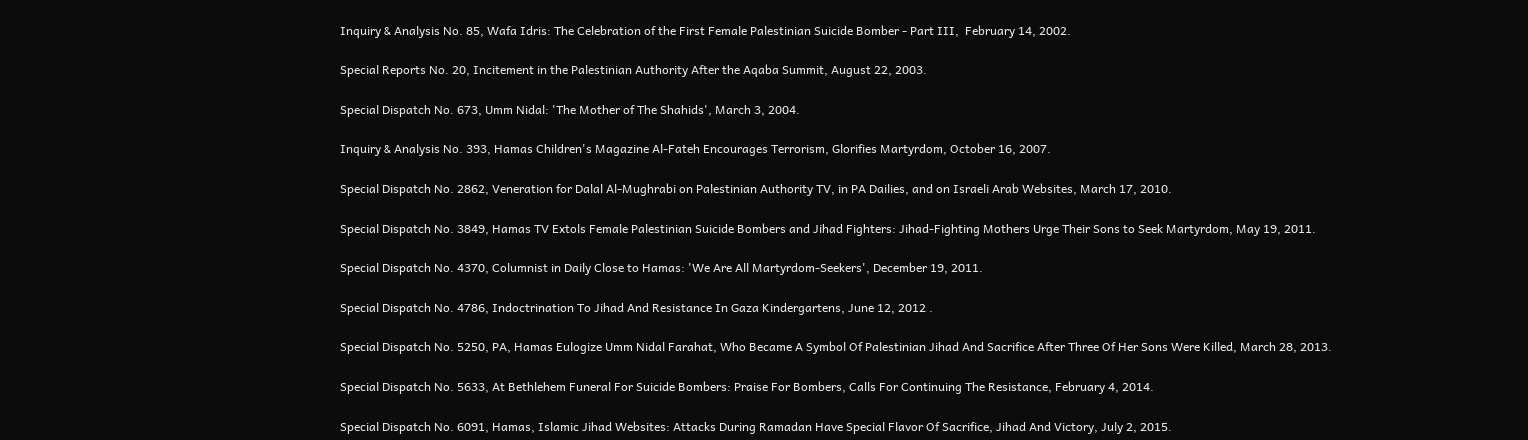Inquiry & Analysis No. 85, Wafa Idris: The Celebration of the First Female Palestinian Suicide Bomber - Part III,  February 14, 2002.

Special Reports No. 20, Incitement in the Palestinian Authority After the Aqaba Summit, August 22, 2003.

Special Dispatch No. 673, Umm Nidal: 'The Mother of The Shahids', March 3, 2004.

Inquiry & Analysis No. 393, Hamas Children's Magazine Al-Fateh Encourages Terrorism, Glorifies Martyrdom, October 16, 2007.

Special Dispatch No. 2862, Veneration for Dalal Al-Mughrabi on Palestinian Authority TV, in PA Dailies, and on Israeli Arab Websites, March 17, 2010.

Special Dispatch No. 3849, Hamas TV Extols Female Palestinian Suicide Bombers and Jihad Fighters: Jihad-Fighting Mothers Urge Their Sons to Seek Martyrdom, May 19, 2011.

Special Dispatch No. 4370, Columnist in Daily Close to Hamas: 'We Are All Martyrdom-Seekers', December 19, 2011.

Special Dispatch No. 4786, Indoctrination To Jihad And Resistance In Gaza Kindergartens, June 12, 2012 .

Special Dispatch No. 5250, PA, Hamas Eulogize Umm Nidal Farahat, Who Became A Symbol Of Palestinian Jihad And Sacrifice After Three Of Her Sons Were Killed, March 28, 2013.

Special Dispatch No. 5633, At Bethlehem Funeral For Suicide Bombers: Praise For Bombers, Calls For Continuing The Resistance, February 4, 2014.

Special Dispatch No. 6091, Hamas, Islamic Jihad Websites: Attacks During Ramadan Have Special Flavor Of Sacrifice, Jihad And Victory, July 2, 2015.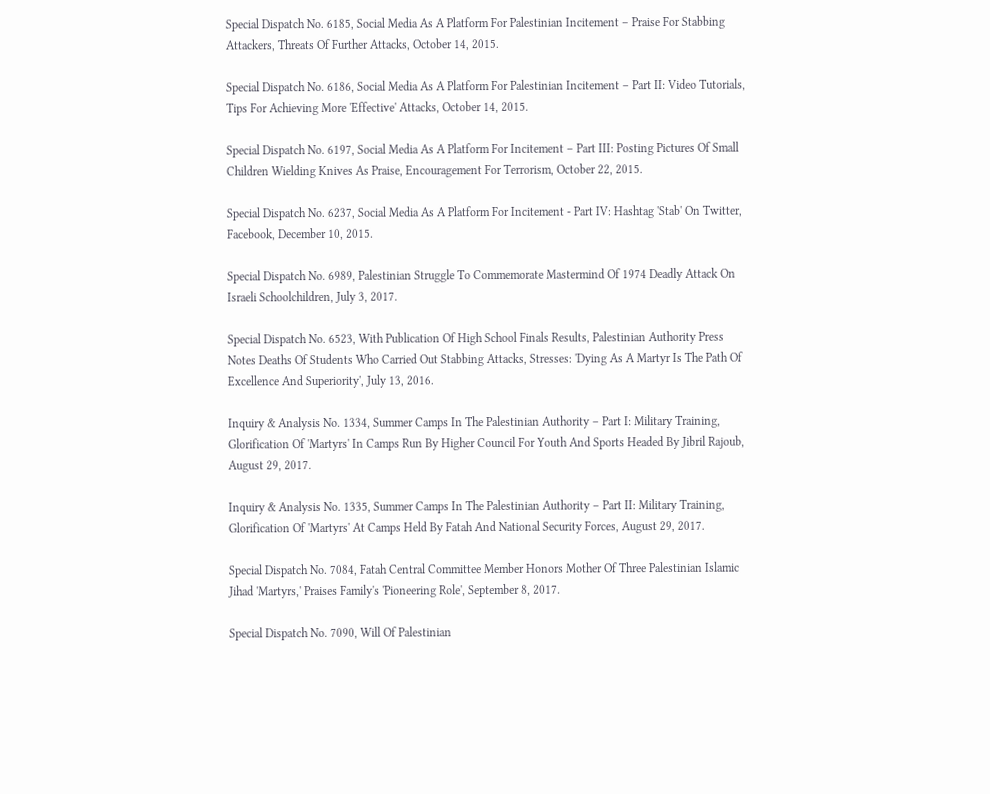Special Dispatch No. 6185, Social Media As A Platform For Palestinian Incitement – Praise For Stabbing Attackers, Threats Of Further Attacks, October 14, 2015.

Special Dispatch No. 6186, Social Media As A Platform For Palestinian Incitement – Part II: Video Tutorials, Tips For Achieving More 'Effective' Attacks, October 14, 2015.

Special Dispatch No. 6197, Social Media As A Platform For Incitement – Part III: Posting Pictures Of Small Children Wielding Knives As Praise, Encouragement For Terrorism, October 22, 2015.

Special Dispatch No. 6237, Social Media As A Platform For Incitement - Part IV: Hashtag 'Stab' On Twitter, Facebook, December 10, 2015.

Special Dispatch No. 6989, Palestinian Struggle To Commemorate Mastermind Of 1974 Deadly Attack On Israeli Schoolchildren, July 3, 2017.

Special Dispatch No. 6523, With Publication Of High School Finals Results, Palestinian Authority Press Notes Deaths Of Students Who Carried Out Stabbing Attacks, Stresses: 'Dying As A Martyr Is The Path Of Excellence And Superiority', July 13, 2016.

Inquiry & Analysis No. 1334, Summer Camps In The Palestinian Authority – Part I: Military Training, Glorification Of 'Martyrs' In Camps Run By Higher Council For Youth And Sports Headed By Jibril Rajoub, August 29, 2017.

Inquiry & Analysis No. 1335, Summer Camps In The Palestinian Authority – Part II: Military Training, Glorification Of 'Martyrs' At Camps Held By Fatah And National Security Forces, August 29, 2017.

Special Dispatch No. 7084, Fatah Central Committee Member Honors Mother Of Three Palestinian Islamic Jihad 'Martyrs,' Praises Family's 'Pioneering Role', September 8, 2017.

Special Dispatch No. 7090, Will Of Palestinian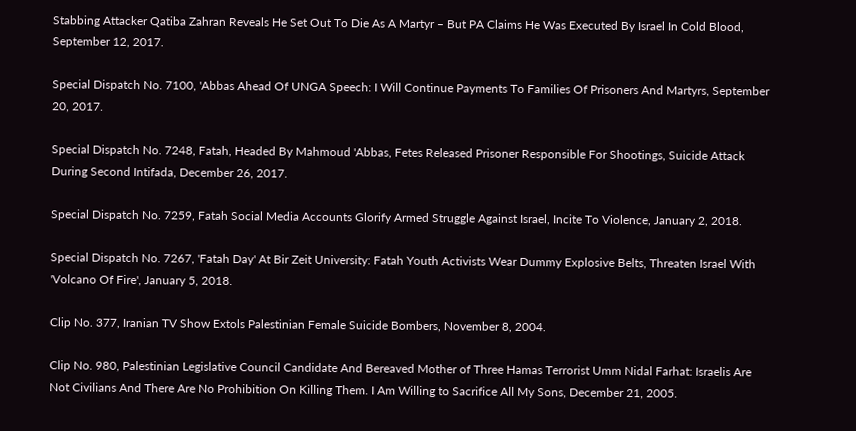Stabbing Attacker Qatiba Zahran Reveals He Set Out To Die As A Martyr – But PA Claims He Was Executed By Israel In Cold Blood, September 12, 2017.

Special Dispatch No. 7100, 'Abbas Ahead Of UNGA Speech: I Will Continue Payments To Families Of Prisoners And Martyrs, September 20, 2017.

Special Dispatch No. 7248, Fatah, Headed By Mahmoud 'Abbas, Fetes Released Prisoner Responsible For Shootings, Suicide Attack During Second Intifada, December 26, 2017.

Special Dispatch No. 7259, Fatah Social Media Accounts Glorify Armed Struggle Against Israel, Incite To Violence, January 2, 2018.

Special Dispatch No. 7267, 'Fatah Day' At Bir Zeit University: Fatah Youth Activists Wear Dummy Explosive Belts, Threaten Israel With 'Volcano Of Fire', January 5, 2018.

Clip No. 377, Iranian TV Show Extols Palestinian Female Suicide Bombers, November 8, 2004.

Clip No. 980, Palestinian Legislative Council Candidate And Bereaved Mother of Three Hamas Terrorist Umm Nidal Farhat: Israelis Are Not Civilians And There Are No Prohibition On Killing Them. I Am Willing to Sacrifice All My Sons, December 21, 2005.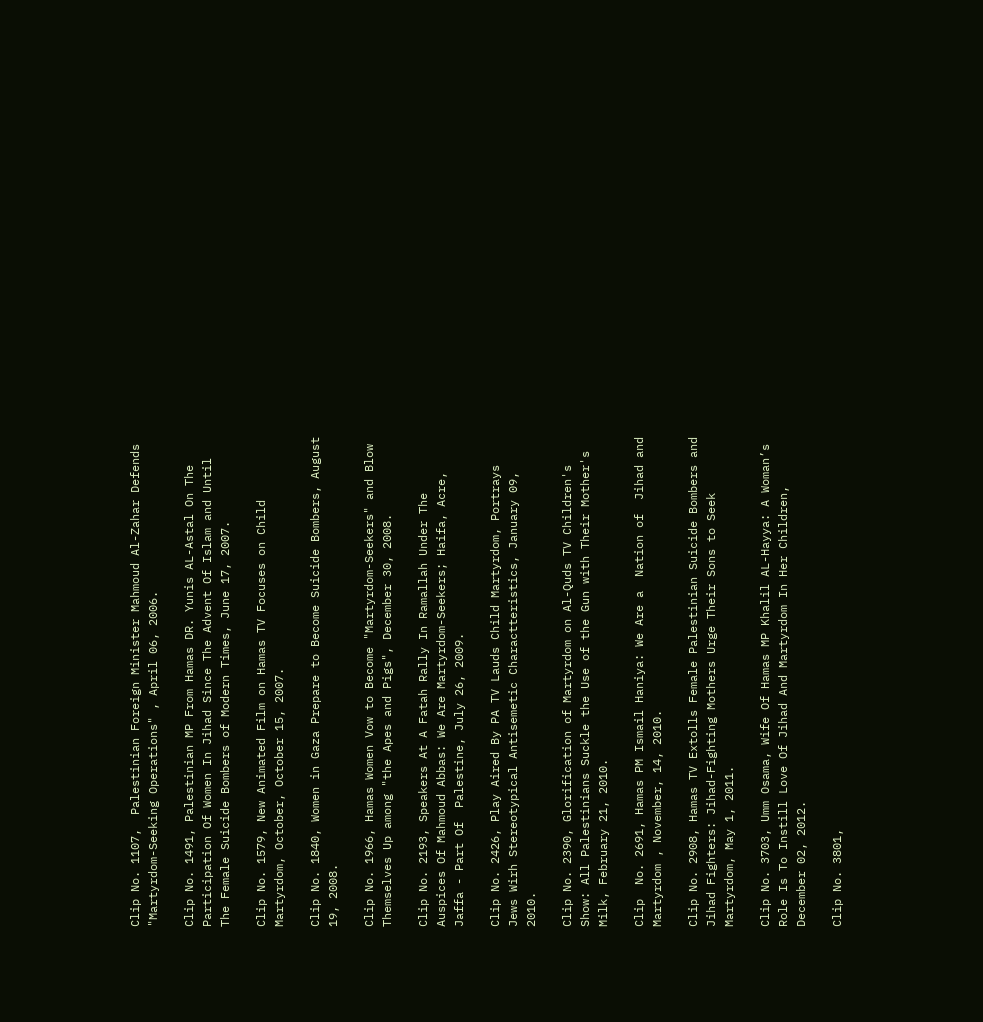Clip No. 1107,  Palestinian Foreign Minister Mahmoud Al-Zahar Defends "Martyrdom-Seeking Operations" , April 06, 2006.

Clip No. 1491, Palestinian MP From Hamas DR. Yunis AL-Astal On The Participation Of Women In Jihad Since The Advent Of Islam and Until The Female Suicide Bombers of Modern Times, June 17, 2007.

Clip No. 1579, New Animated Film on Hamas TV Focuses on Child Martyrdom, October, October 15, 2007.

Clip No. 1840, Women in Gaza Prepare to Become Suicide Bombers, August 19, 2008.

Clip No. 1966, Hamas Women Vow to Become "Martyrdom-Seekers" and Blow Themselves Up among "the Apes and Pigs", December 30, 2008.

Clip No. 2193, Speakers At A Fatah Rally In Ramallah Under The Auspices Of Mahmoud Abbas: We Are Martyrdom-Seekers; Haifa, Acre, Jaffa - Part Of  Palestine, July 26, 2009.

Clip No. 2426, Play Aired By PA TV Lauds Child Martyrdom, Portrays Jews Wirh Stereotypical Antisemetic Charactteristics, January 09, 2010.

Clip No. 2390, Glorification of Martyrdom on Al-Quds TV Children's Show: All Palestinians Suckle the Use of the Gun with Their Mother's Milk, February 21, 2010.

Clip  No. 2691, Hamas PM Ismail Haniya: We Are a  Nation of  Jihad and Martyrdom , November, 14, 2010.

Clip No. 2908, Hamas TV Extolls Female Palestinian Suicide Bombers and Jihad Fighters: Jihad-Fighting Mothers Urge Their Sons to Seek Martyrdom, May 1, 2011.

Clip No. 3703, Umm Osama, Wife Of Hamas MP Khalil AL-Hayya: A Woman’s Role Is To Instill Love Of Jihad And Martyrdom In Her Children, December 02, 2012.

Clip No. 3801,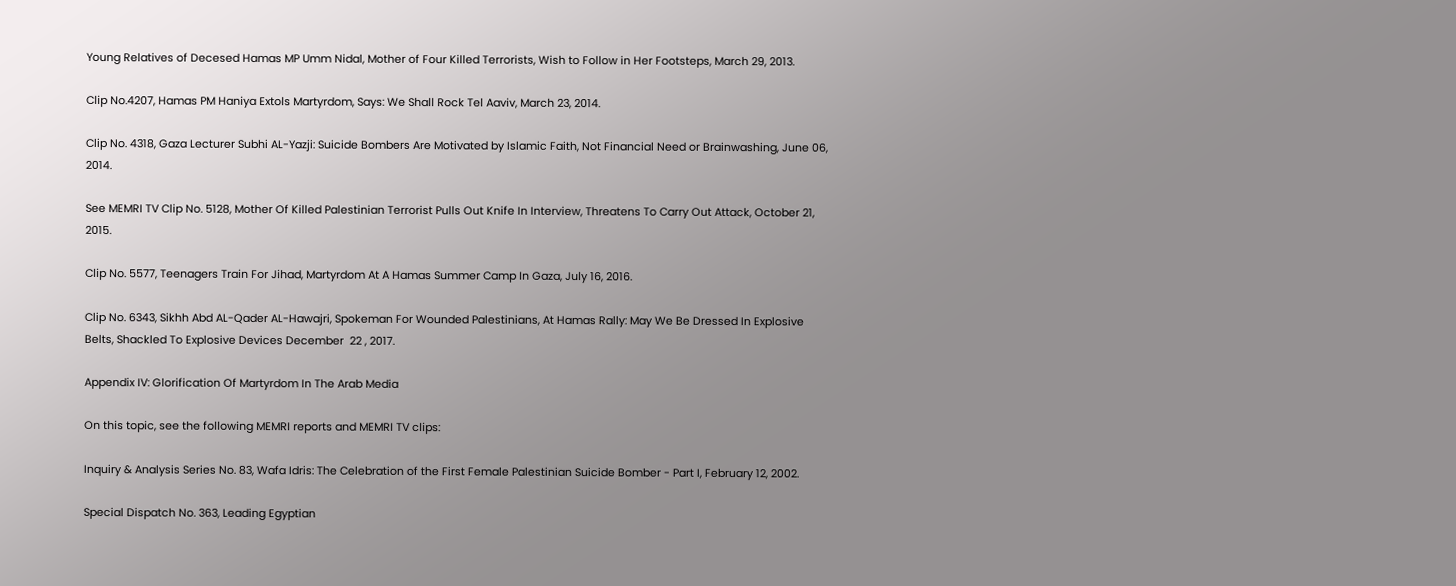Young Relatives of Decesed Hamas MP Umm Nidal, Mother of Four Killed Terrorists, Wish to Follow in Her Footsteps, March 29, 2013.

Clip No.4207, Hamas PM Haniya Extols Martyrdom, Says: We Shall Rock Tel Aaviv, March 23, 2014.

Clip No. 4318, Gaza Lecturer Subhi AL-Yazji: Suicide Bombers Are Motivated by Islamic Faith, Not Financial Need or Brainwashing, June 06, 2014.

See MEMRI TV Clip No. 5128, Mother Of Killed Palestinian Terrorist Pulls Out Knife In Interview, Threatens To Carry Out Attack, October 21, 2015.

Clip No. 5577, Teenagers Train For Jihad, Martyrdom At A Hamas Summer Camp In Gaza, July 16, 2016.

Clip No. 6343, Sikhh Abd AL-Qader AL-Hawajri, Spokeman For Wounded Palestinians, At Hamas Rally: May We Be Dressed In Explosive Belts, Shackled To Explosive Devices December  22 , 2017.

Appendix IV: Glorification Of Martyrdom In The Arab Media

On this topic, see the following MEMRI reports and MEMRI TV clips:

Inquiry & Analysis Series No. 83, Wafa Idris: The Celebration of the First Female Palestinian Suicide Bomber - Part I, February 12, 2002.

Special Dispatch No. 363, Leading Egyptian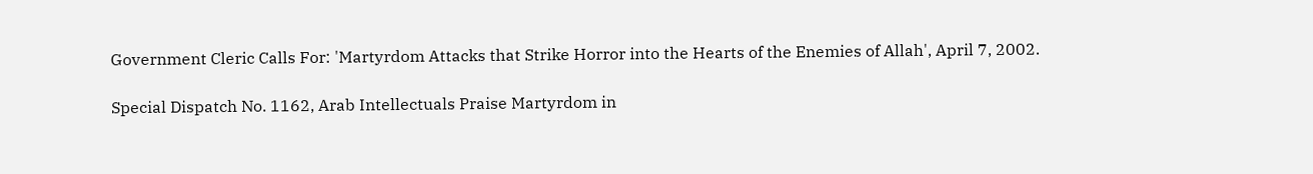Government Cleric Calls For: 'Martyrdom Attacks that Strike Horror into the Hearts of the Enemies of Allah', April 7, 2002.

Special Dispatch No. 1162, Arab Intellectuals Praise Martyrdom in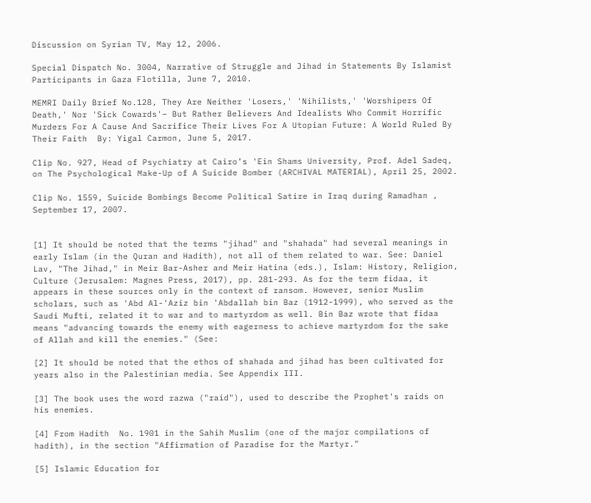Discussion on Syrian TV, May 12, 2006.

Special Dispatch No. 3004, Narrative of Struggle and Jihad in Statements By Islamist Participants in Gaza Flotilla, June 7, 2010.

MEMRI Daily Brief No.128, They Are Neither 'Losers,' 'Nihilists,' 'Worshipers Of Death,' Nor 'Sick Cowards'– But Rather Believers And Idealists Who Commit Horrific Murders For A Cause And Sacrifice Their Lives For A Utopian Future: A World Ruled By Their Faith  By: Yigal Carmon, June 5, 2017.

Clip No. 927, Head of Psychiatry at Cairo’s 'Ein Shams University, Prof. Adel Sadeq, on The Psychological Make-Up of A Suicide Bomber (ARCHIVAL MATERIAL), April 25, 2002.

Clip No. 1559, Suicide Bombings Become Political Satire in Iraq during Ramadhan , September 17, 2007.


[1] It should be noted that the terms "jihad" and "shahada" had several meanings in early Islam (in the Quran and Hadith), not all of them related to war. See: Daniel Lav, "The Jihad," in Meir Bar-Asher and Meir Hatina (eds.), Islam: History, Religion, Culture (Jerusalem: Magnes Press, 2017), pp. 281-293. As for the term fidaa, it appears in these sources only in the context of ransom. However, senior Muslim scholars, such as 'Abd Al-'Aziz bin 'Abdallah bin Baz (1912-1999), who served as the Saudi Mufti, related it to war and to martyrdom as well. Bin Baz wrote that fidaa means "advancing towards the enemy with eagerness to achieve martyrdom for the sake of Allah and kill the enemies." (See:

[2] It should be noted that the ethos of shahada and jihad has been cultivated for years also in the Palestinian media. See Appendix III.

[3] The book uses the word razwa ("raid"), used to describe the Prophet's raids on his enemies.

[4] From Hadith  No. 1901 in the Sahih Muslim (one of the major compilations of hadith), in the section "Affirmation of Paradise for the Martyr."

[5] Islamic Education for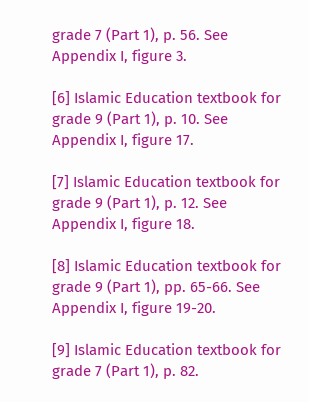grade 7 (Part 1), p. 56. See Appendix I, figure 3.

[6] Islamic Education textbook for grade 9 (Part 1), p. 10. See Appendix I, figure 17.

[7] Islamic Education textbook for grade 9 (Part 1), p. 12. See Appendix I, figure 18.

[8] Islamic Education textbook for grade 9 (Part 1), pp. 65-66. See Appendix I, figure 19-20.

[9] Islamic Education textbook for grade 7 (Part 1), p. 82.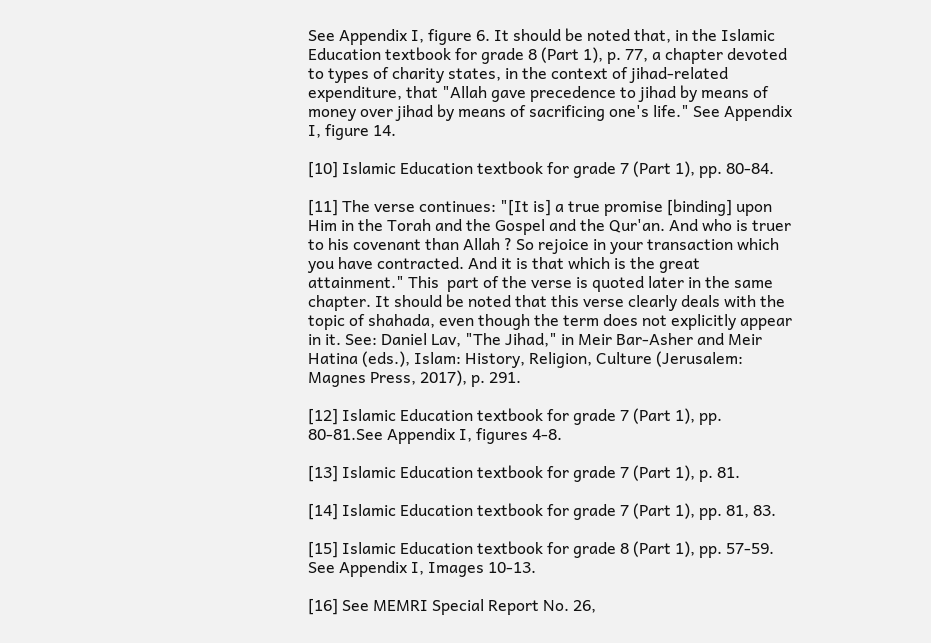See Appendix I, figure 6. It should be noted that, in the Islamic Education textbook for grade 8 (Part 1), p. 77, a chapter devoted to types of charity states, in the context of jihad-related expenditure, that "Allah gave precedence to jihad by means of money over jihad by means of sacrificing one's life." See Appendix I, figure 14.

[10] Islamic Education textbook for grade 7 (Part 1), pp. 80-84.

[11] The verse continues: "[It is] a true promise [binding] upon Him in the Torah and the Gospel and the Qur'an. And who is truer to his covenant than Allah ? So rejoice in your transaction which you have contracted. And it is that which is the great attainment." This  part of the verse is quoted later in the same chapter. It should be noted that this verse clearly deals with the topic of shahada, even though the term does not explicitly appear in it. See: Daniel Lav, "The Jihad," in Meir Bar-Asher and Meir Hatina (eds.), Islam: History, Religion, Culture (Jerusalem: Magnes Press, 2017), p. 291.

[12] Islamic Education textbook for grade 7 (Part 1), pp. 80-81.See Appendix I, figures 4-8.

[13] Islamic Education textbook for grade 7 (Part 1), p. 81.

[14] Islamic Education textbook for grade 7 (Part 1), pp. 81, 83.

[15] Islamic Education textbook for grade 8 (Part 1), pp. 57-59. See Appendix I, Images 10-13.

[16] See MEMRI Special Report No. 26,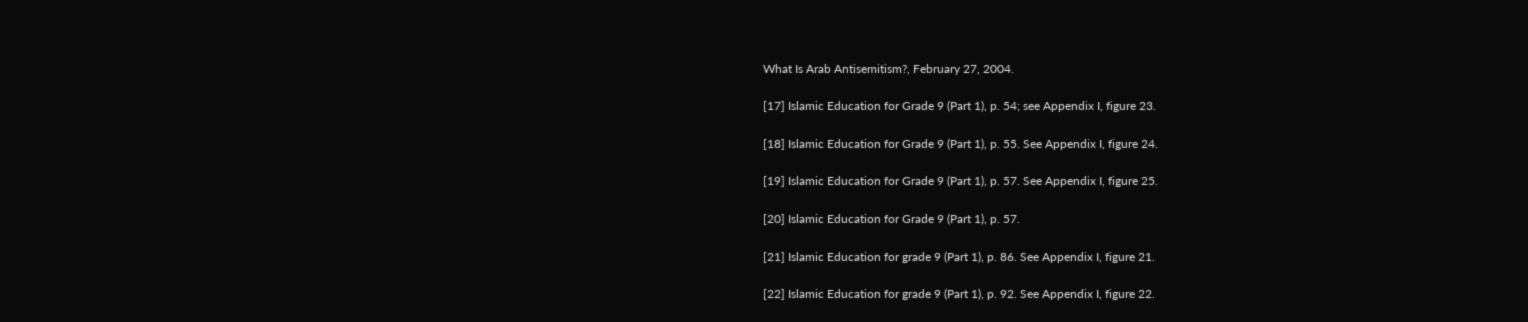What Is Arab Antisemitism?, February 27, 2004.

[17] Islamic Education for Grade 9 (Part 1), p. 54; see Appendix I, figure 23.

[18] Islamic Education for Grade 9 (Part 1), p. 55. See Appendix I, figure 24.

[19] Islamic Education for Grade 9 (Part 1), p. 57. See Appendix I, figure 25.

[20] Islamic Education for Grade 9 (Part 1), p. 57.

[21] Islamic Education for grade 9 (Part 1), p. 86. See Appendix I, figure 21.

[22] Islamic Education for grade 9 (Part 1), p. 92. See Appendix I, figure 22.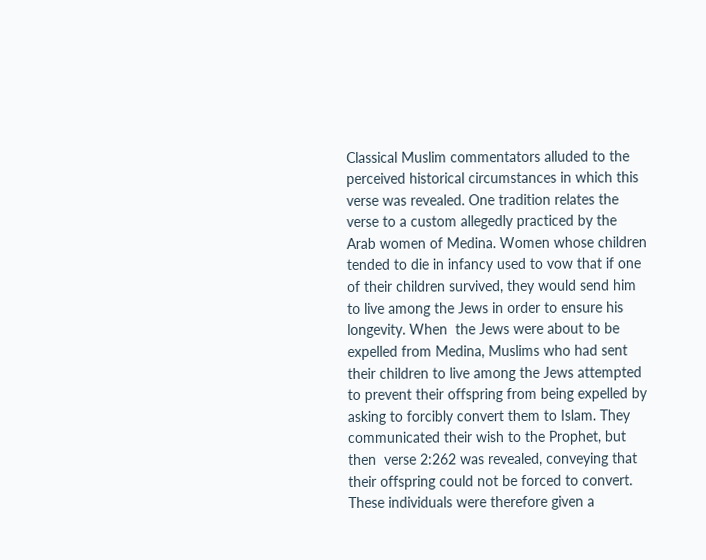Classical Muslim commentators alluded to the perceived historical circumstances in which this verse was revealed. One tradition relates the verse to a custom allegedly practiced by the Arab women of Medina. Women whose children tended to die in infancy used to vow that if one of their children survived, they would send him to live among the Jews in order to ensure his longevity. When  the Jews were about to be expelled from Medina, Muslims who had sent their children to live among the Jews attempted to prevent their offspring from being expelled by asking to forcibly convert them to Islam. They communicated their wish to the Prophet, but then  verse 2:262 was revealed, conveying that their offspring could not be forced to convert. These individuals were therefore given a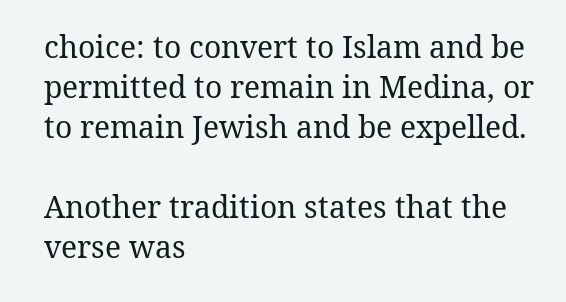choice: to convert to Islam and be permitted to remain in Medina, or to remain Jewish and be expelled.

Another tradition states that the verse was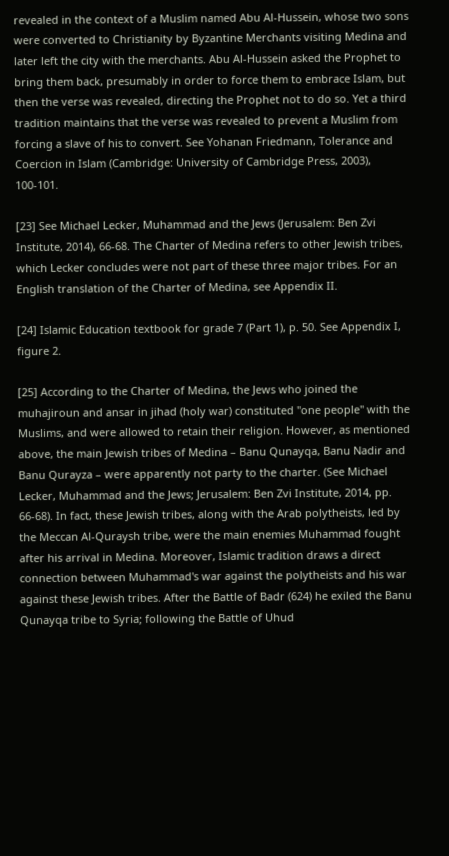revealed in the context of a Muslim named Abu Al-Hussein, whose two sons were converted to Christianity by Byzantine Merchants visiting Medina and later left the city with the merchants. Abu Al-Hussein asked the Prophet to bring them back, presumably in order to force them to embrace Islam, but then the verse was revealed, directing the Prophet not to do so. Yet a third tradition maintains that the verse was revealed to prevent a Muslim from forcing a slave of his to convert. See Yohanan Friedmann, Tolerance and Coercion in Islam (Cambridge: University of Cambridge Press, 2003), 100-101.

[23] See Michael Lecker, Muhammad and the Jews (Jerusalem: Ben Zvi Institute, 2014), 66-68. The Charter of Medina refers to other Jewish tribes, which Lecker concludes were not part of these three major tribes. For an English translation of the Charter of Medina, see Appendix II.

[24] Islamic Education textbook for grade 7 (Part 1), p. 50. See Appendix I, figure 2.

[25] According to the Charter of Medina, the Jews who joined the muhajiroun and ansar in jihad (holy war) constituted "one people" with the Muslims, and were allowed to retain their religion. However, as mentioned above, the main Jewish tribes of Medina – Banu Qunayqa, Banu Nadir and Banu Qurayza – were apparently not party to the charter. (See Michael Lecker, Muhammad and the Jews; Jerusalem: Ben Zvi Institute, 2014, pp. 66-68). In fact, these Jewish tribes, along with the Arab polytheists, led by the Meccan Al-Quraysh tribe, were the main enemies Muhammad fought after his arrival in Medina. Moreover, Islamic tradition draws a direct connection between Muhammad's war against the polytheists and his war against these Jewish tribes. After the Battle of Badr (624) he exiled the Banu Qunayqa tribe to Syria; following the Battle of Uhud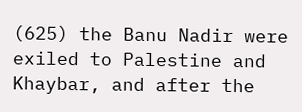(625) the Banu Nadir were exiled to Palestine and Khaybar, and after the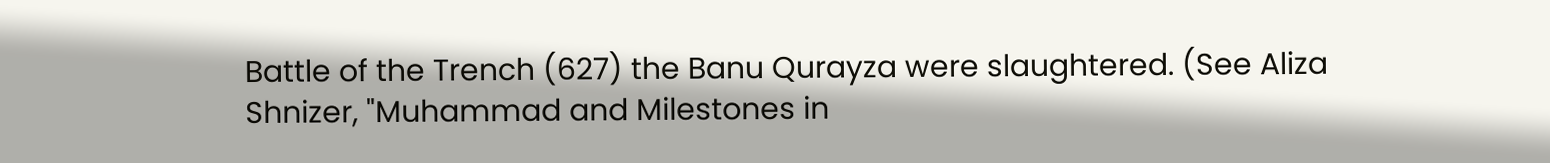Battle of the Trench (627) the Banu Qurayza were slaughtered. (See Aliza Shnizer, "Muhammad and Milestones in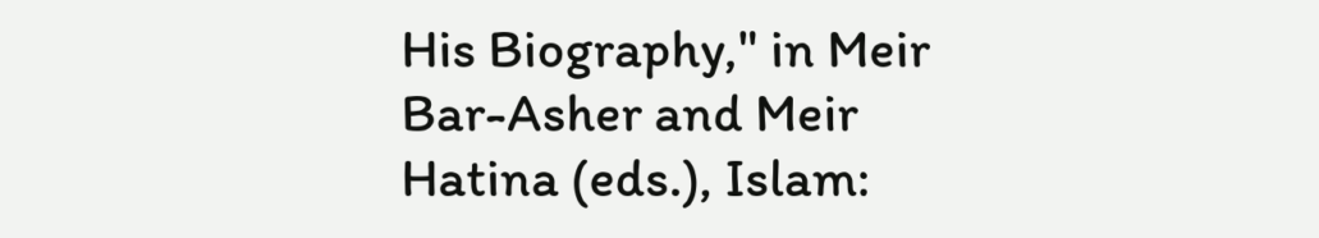His Biography," in Meir Bar-Asher and Meir Hatina (eds.), Islam: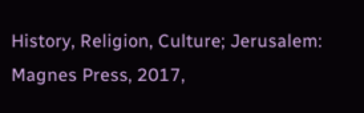History, Religion, Culture; Jerusalem: Magnes Press, 2017,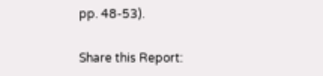pp. 48-53).

Share this Report: